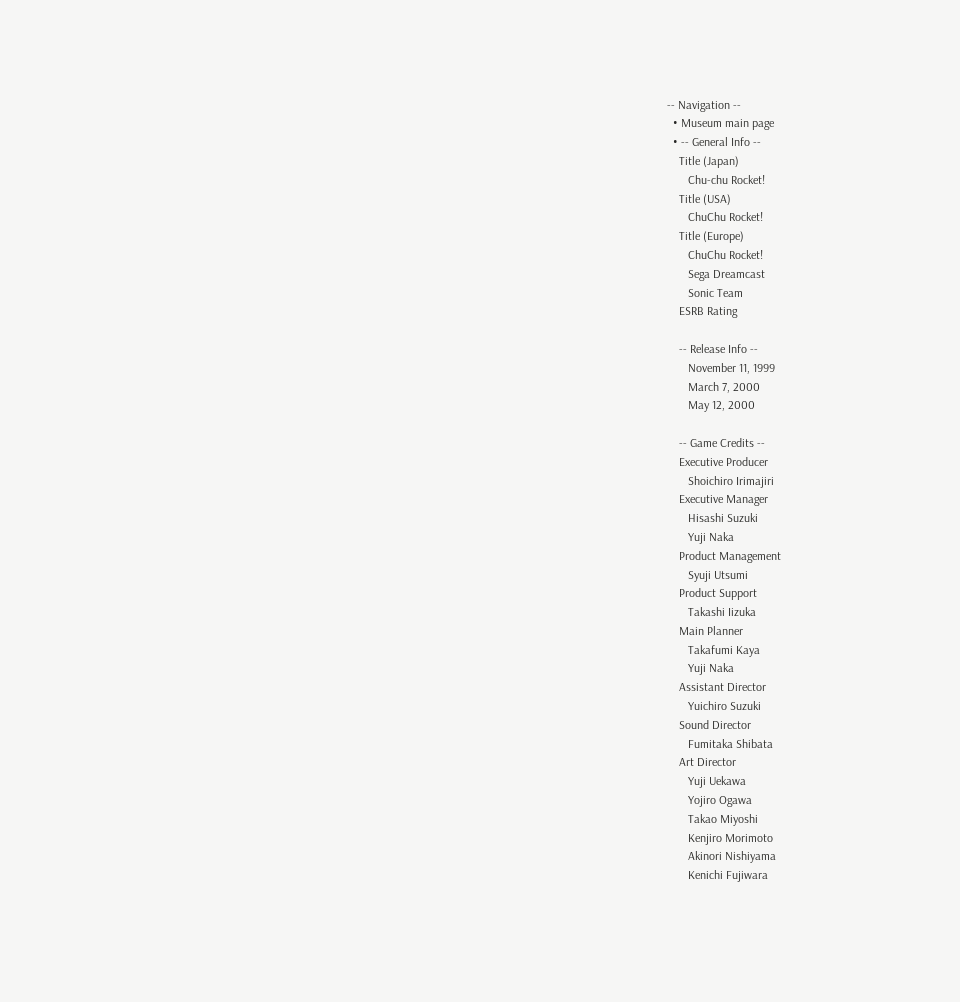-- Navigation --
  • Museum main page
  • -- General Info --
    Title (Japan)
       Chu-chu Rocket!
    Title (USA)
       ChuChu Rocket!
    Title (Europe)
       ChuChu Rocket!
       Sega Dreamcast
       Sonic Team
    ESRB Rating

    -- Release Info --
       November 11, 1999
       March 7, 2000
       May 12, 2000

    -- Game Credits --
    Executive Producer
       Shoichiro Irimajiri
    Executive Manager
       Hisashi Suzuki
       Yuji Naka
    Product Management
       Syuji Utsumi
    Product Support
       Takashi Iizuka
    Main Planner
       Takafumi Kaya
       Yuji Naka
    Assistant Director
       Yuichiro Suzuki
    Sound Director
       Fumitaka Shibata
    Art Director
       Yuji Uekawa
       Yojiro Ogawa
       Takao Miyoshi
       Kenjiro Morimoto
       Akinori Nishiyama
       Kenichi Fujiwara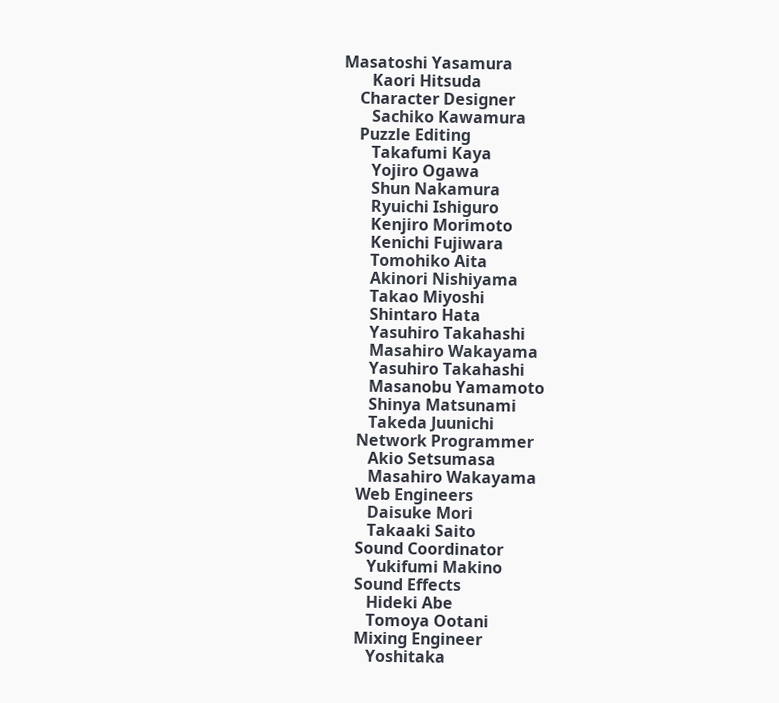Masatoshi Yasamura
       Kaori Hitsuda
    Character Designer
       Sachiko Kawamura
    Puzzle Editing
       Takafumi Kaya
       Yojiro Ogawa
       Shun Nakamura
       Ryuichi Ishiguro
       Kenjiro Morimoto
       Kenichi Fujiwara
       Tomohiko Aita
       Akinori Nishiyama
       Takao Miyoshi
       Shintaro Hata
       Yasuhiro Takahashi
       Masahiro Wakayama
       Yasuhiro Takahashi
       Masanobu Yamamoto
       Shinya Matsunami
       Takeda Juunichi
    Network Programmer
       Akio Setsumasa
       Masahiro Wakayama
    Web Engineers
       Daisuke Mori
       Takaaki Saito
    Sound Coordinator
       Yukifumi Makino
    Sound Effects
       Hideki Abe
       Tomoya Ootani
    Mixing Engineer
       Yoshitaka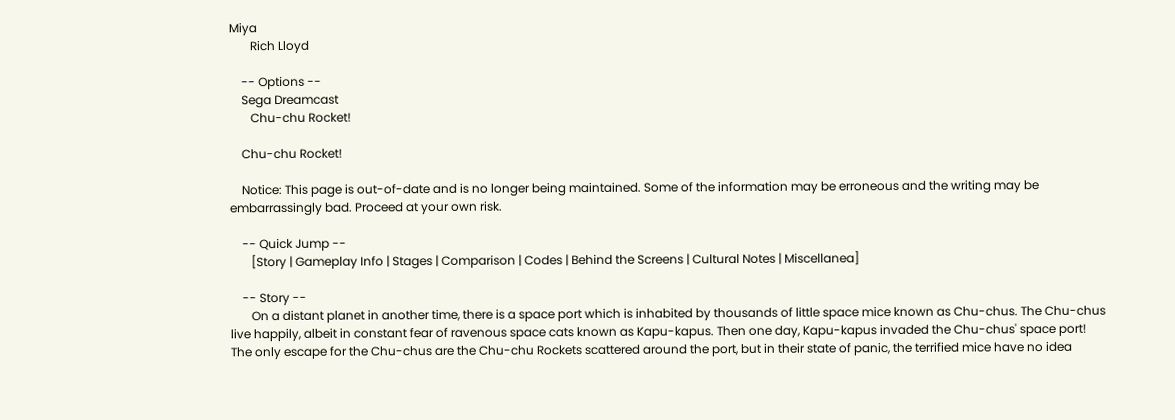Miya
       Rich Lloyd

    -- Options --
    Sega Dreamcast
       Chu-chu Rocket!

    Chu-chu Rocket!

    Notice: This page is out-of-date and is no longer being maintained. Some of the information may be erroneous and the writing may be embarrassingly bad. Proceed at your own risk.

    -- Quick Jump --
       [Story | Gameplay Info | Stages | Comparison | Codes | Behind the Screens | Cultural Notes | Miscellanea]

    -- Story --
       On a distant planet in another time, there is a space port which is inhabited by thousands of little space mice known as Chu-chus. The Chu-chus live happily, albeit in constant fear of ravenous space cats known as Kapu-kapus. Then one day, Kapu-kapus invaded the Chu-chus' space port! The only escape for the Chu-chus are the Chu-chu Rockets scattered around the port, but in their state of panic, the terrified mice have no idea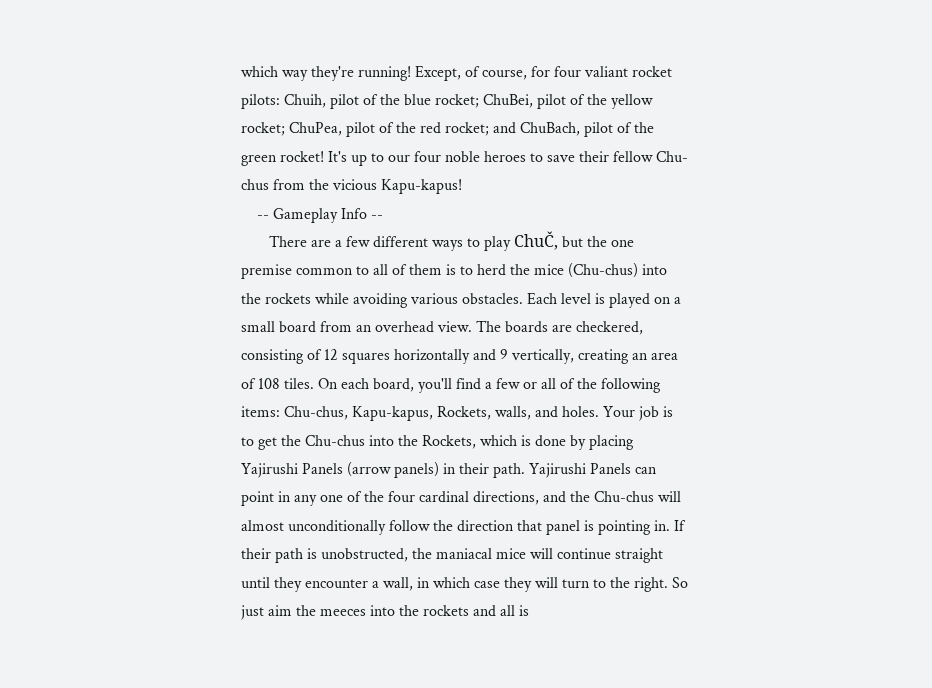which way they're running! Except, of course, for four valiant rocket pilots: Chuih, pilot of the blue rocket; ChuBei, pilot of the yellow rocket; ChuPea, pilot of the red rocket; and ChuBach, pilot of the green rocket! It's up to our four noble heroes to save their fellow Chu-chus from the vicious Kapu-kapus!
    -- Gameplay Info --
       There are a few different ways to play ChuČ, but the one premise common to all of them is to herd the mice (Chu-chus) into the rockets while avoiding various obstacles. Each level is played on a small board from an overhead view. The boards are checkered, consisting of 12 squares horizontally and 9 vertically, creating an area of 108 tiles. On each board, you'll find a few or all of the following items: Chu-chus, Kapu-kapus, Rockets, walls, and holes. Your job is to get the Chu-chus into the Rockets, which is done by placing Yajirushi Panels (arrow panels) in their path. Yajirushi Panels can point in any one of the four cardinal directions, and the Chu-chus will almost unconditionally follow the direction that panel is pointing in. If their path is unobstructed, the maniacal mice will continue straight until they encounter a wall, in which case they will turn to the right. So just aim the meeces into the rockets and all is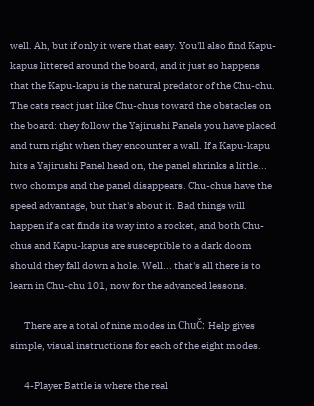well. Ah, but if only it were that easy. You'll also find Kapu-kapus littered around the board, and it just so happens that the Kapu-kapu is the natural predator of the Chu-chu. The cats react just like Chu-chus toward the obstacles on the board: they follow the Yajirushi Panels you have placed and turn right when they encounter a wall. If a Kapu-kapu hits a Yajirushi Panel head on, the panel shrinks a little... two chomps and the panel disappears. Chu-chus have the speed advantage, but that's about it. Bad things will happen if a cat finds its way into a rocket, and both Chu-chus and Kapu-kapus are susceptible to a dark doom should they fall down a hole. Well... that's all there is to learn in Chu-chu 101, now for the advanced lessons.

       There are a total of nine modes in ChuČ: Help gives simple, visual instructions for each of the eight modes.

       4-Player Battle is where the real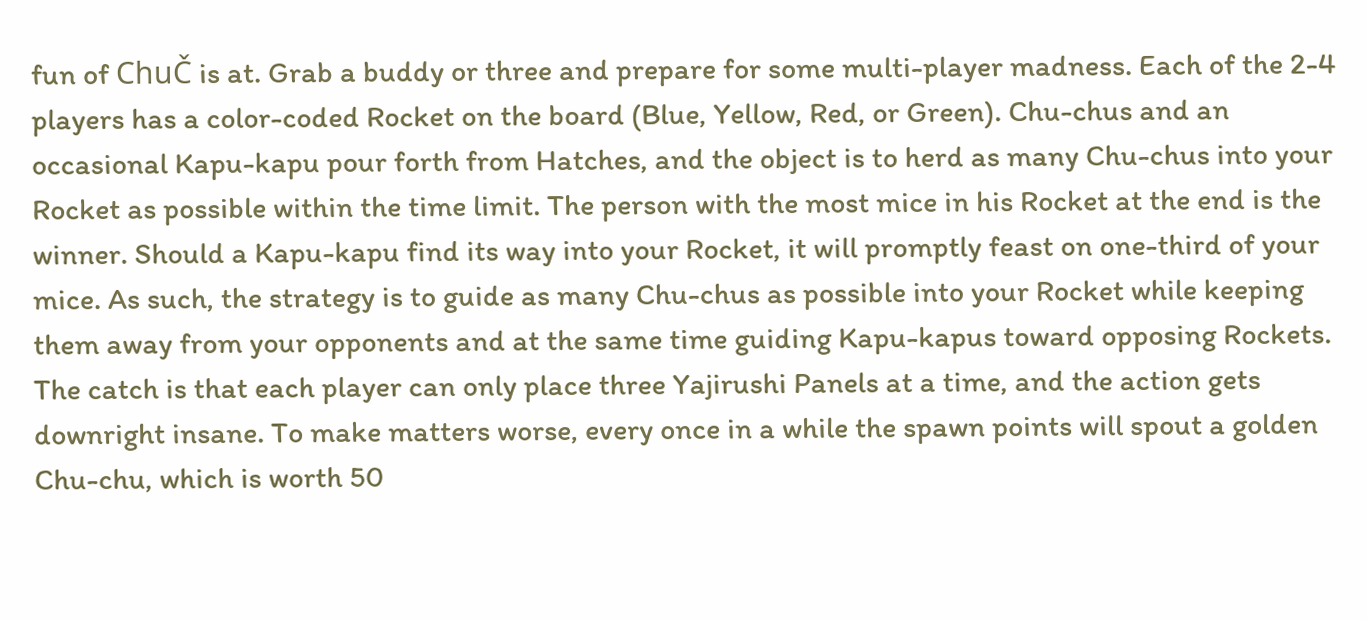fun of ChuČ is at. Grab a buddy or three and prepare for some multi-player madness. Each of the 2-4 players has a color-coded Rocket on the board (Blue, Yellow, Red, or Green). Chu-chus and an occasional Kapu-kapu pour forth from Hatches, and the object is to herd as many Chu-chus into your Rocket as possible within the time limit. The person with the most mice in his Rocket at the end is the winner. Should a Kapu-kapu find its way into your Rocket, it will promptly feast on one-third of your mice. As such, the strategy is to guide as many Chu-chus as possible into your Rocket while keeping them away from your opponents and at the same time guiding Kapu-kapus toward opposing Rockets. The catch is that each player can only place three Yajirushi Panels at a time, and the action gets downright insane. To make matters worse, every once in a while the spawn points will spout a golden Chu-chu, which is worth 50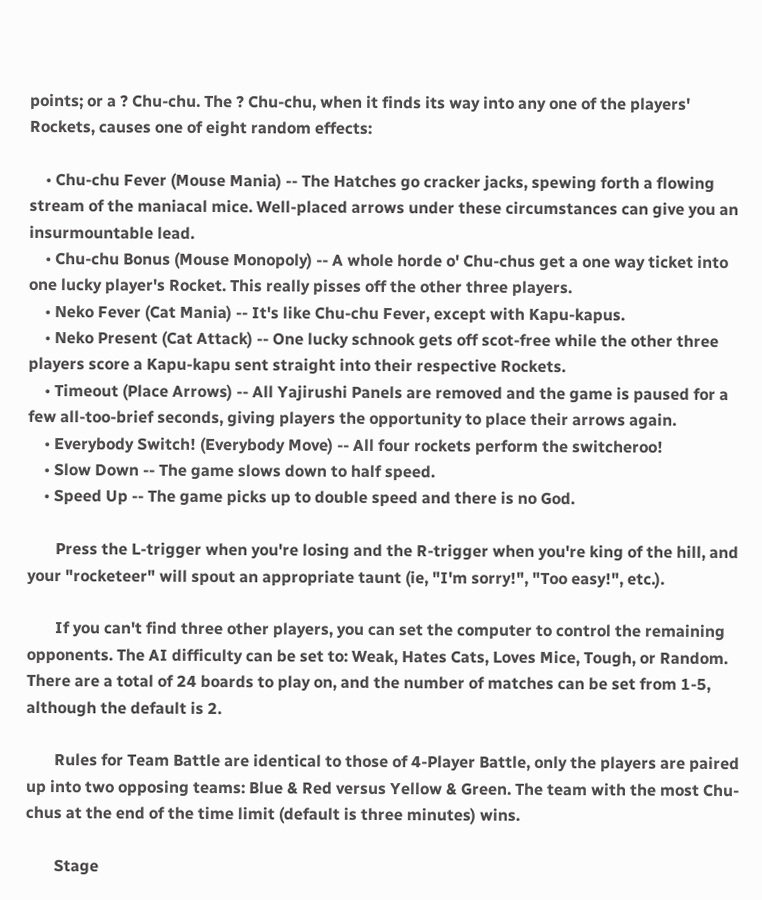points; or a ? Chu-chu. The ? Chu-chu, when it finds its way into any one of the players' Rockets, causes one of eight random effects:

    • Chu-chu Fever (Mouse Mania) -- The Hatches go cracker jacks, spewing forth a flowing stream of the maniacal mice. Well-placed arrows under these circumstances can give you an insurmountable lead.
    • Chu-chu Bonus (Mouse Monopoly) -- A whole horde o' Chu-chus get a one way ticket into one lucky player's Rocket. This really pisses off the other three players.
    • Neko Fever (Cat Mania) -- It's like Chu-chu Fever, except with Kapu-kapus.
    • Neko Present (Cat Attack) -- One lucky schnook gets off scot-free while the other three players score a Kapu-kapu sent straight into their respective Rockets.
    • Timeout (Place Arrows) -- All Yajirushi Panels are removed and the game is paused for a few all-too-brief seconds, giving players the opportunity to place their arrows again.
    • Everybody Switch! (Everybody Move) -- All four rockets perform the switcheroo!
    • Slow Down -- The game slows down to half speed.
    • Speed Up -- The game picks up to double speed and there is no God.

       Press the L-trigger when you're losing and the R-trigger when you're king of the hill, and your "rocketeer" will spout an appropriate taunt (ie, "I'm sorry!", "Too easy!", etc.).

       If you can't find three other players, you can set the computer to control the remaining opponents. The AI difficulty can be set to: Weak, Hates Cats, Loves Mice, Tough, or Random. There are a total of 24 boards to play on, and the number of matches can be set from 1-5, although the default is 2.

       Rules for Team Battle are identical to those of 4-Player Battle, only the players are paired up into two opposing teams: Blue & Red versus Yellow & Green. The team with the most Chu-chus at the end of the time limit (default is three minutes) wins.

       Stage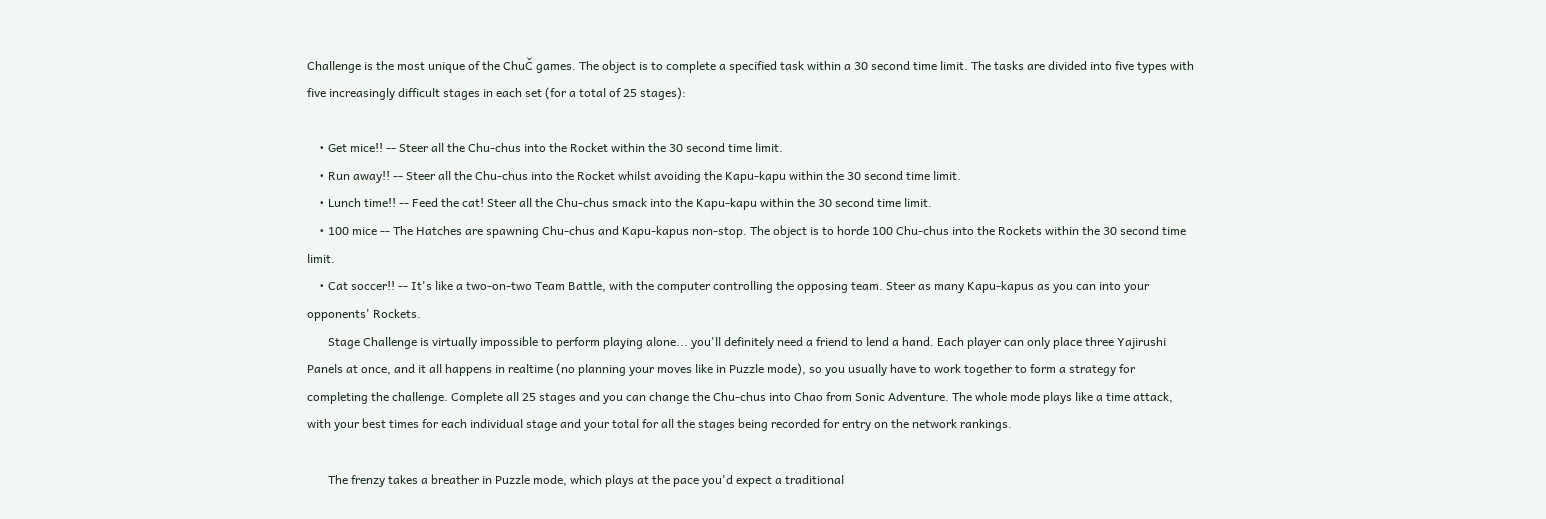Challenge is the most unique of the ChuČ games. The object is to complete a specified task within a 30 second time limit. The tasks are divided into five types with five increasingly difficult stages in each set (for a total of 25 stages):

    • Get mice!! -- Steer all the Chu-chus into the Rocket within the 30 second time limit.
    • Run away!! -- Steer all the Chu-chus into the Rocket whilst avoiding the Kapu-kapu within the 30 second time limit.
    • Lunch time!! -- Feed the cat! Steer all the Chu-chus smack into the Kapu-kapu within the 30 second time limit.
    • 100 mice -- The Hatches are spawning Chu-chus and Kapu-kapus non-stop. The object is to horde 100 Chu-chus into the Rockets within the 30 second time limit.
    • Cat soccer!! -- It's like a two-on-two Team Battle, with the computer controlling the opposing team. Steer as many Kapu-kapus as you can into your opponents' Rockets.
       Stage Challenge is virtually impossible to perform playing alone... you'll definitely need a friend to lend a hand. Each player can only place three Yajirushi Panels at once, and it all happens in realtime (no planning your moves like in Puzzle mode), so you usually have to work together to form a strategy for completing the challenge. Complete all 25 stages and you can change the Chu-chus into Chao from Sonic Adventure. The whole mode plays like a time attack, with your best times for each individual stage and your total for all the stages being recorded for entry on the network rankings.

       The frenzy takes a breather in Puzzle mode, which plays at the pace you'd expect a traditional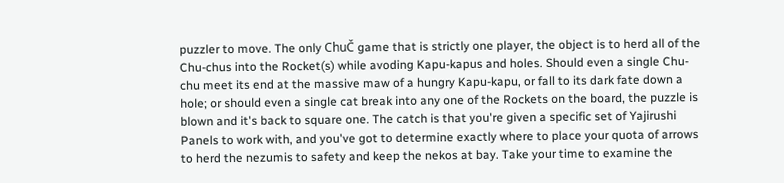puzzler to move. The only ChuČ game that is strictly one player, the object is to herd all of the Chu-chus into the Rocket(s) while avoding Kapu-kapus and holes. Should even a single Chu-chu meet its end at the massive maw of a hungry Kapu-kapu, or fall to its dark fate down a hole; or should even a single cat break into any one of the Rockets on the board, the puzzle is blown and it's back to square one. The catch is that you're given a specific set of Yajirushi Panels to work with, and you've got to determine exactly where to place your quota of arrows to herd the nezumis to safety and keep the nekos at bay. Take your time to examine the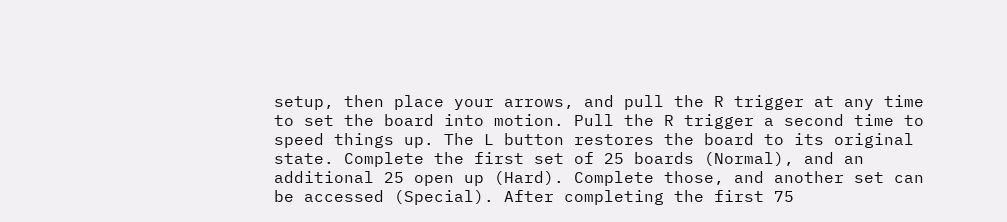setup, then place your arrows, and pull the R trigger at any time to set the board into motion. Pull the R trigger a second time to speed things up. The L button restores the board to its original state. Complete the first set of 25 boards (Normal), and an additional 25 open up (Hard). Complete those, and another set can be accessed (Special). After completing the first 75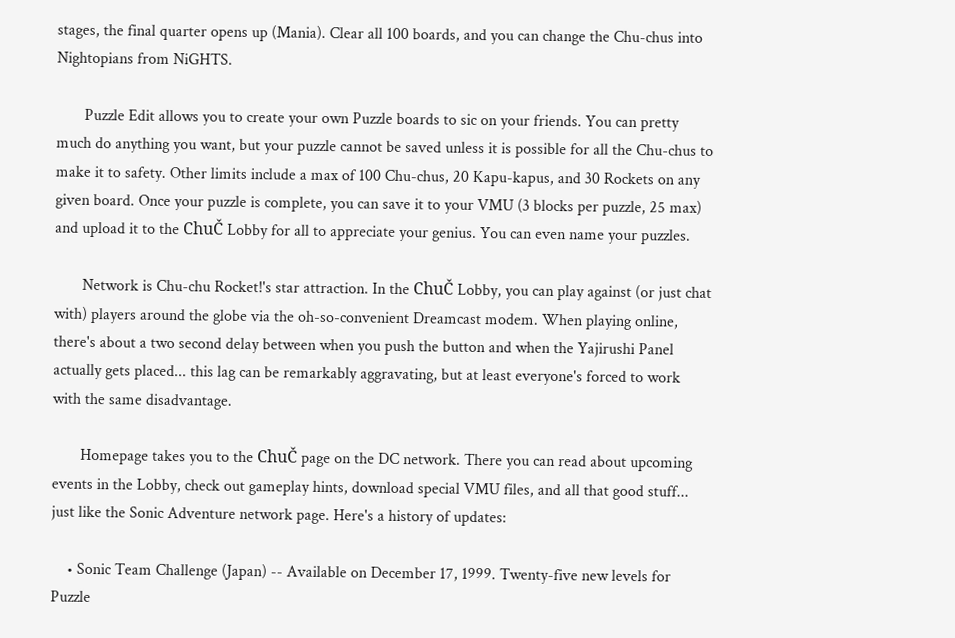stages, the final quarter opens up (Mania). Clear all 100 boards, and you can change the Chu-chus into Nightopians from NiGHTS.

       Puzzle Edit allows you to create your own Puzzle boards to sic on your friends. You can pretty much do anything you want, but your puzzle cannot be saved unless it is possible for all the Chu-chus to make it to safety. Other limits include a max of 100 Chu-chus, 20 Kapu-kapus, and 30 Rockets on any given board. Once your puzzle is complete, you can save it to your VMU (3 blocks per puzzle, 25 max) and upload it to the ChuČ Lobby for all to appreciate your genius. You can even name your puzzles.

       Network is Chu-chu Rocket!'s star attraction. In the ChuČ Lobby, you can play against (or just chat with) players around the globe via the oh-so-convenient Dreamcast modem. When playing online, there's about a two second delay between when you push the button and when the Yajirushi Panel actually gets placed... this lag can be remarkably aggravating, but at least everyone's forced to work with the same disadvantage.

       Homepage takes you to the ChuČ page on the DC network. There you can read about upcoming events in the Lobby, check out gameplay hints, download special VMU files, and all that good stuff... just like the Sonic Adventure network page. Here's a history of updates:

    • Sonic Team Challenge (Japan) -- Available on December 17, 1999. Twenty-five new levels for Puzzle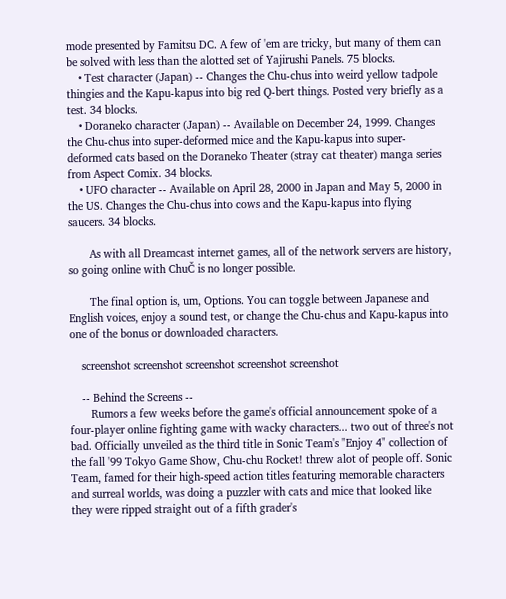mode presented by Famitsu DC. A few of 'em are tricky, but many of them can be solved with less than the alotted set of Yajirushi Panels. 75 blocks.
    • Test character (Japan) -- Changes the Chu-chus into weird yellow tadpole thingies and the Kapu-kapus into big red Q-bert things. Posted very briefly as a test. 34 blocks.
    • Doraneko character (Japan) -- Available on December 24, 1999. Changes the Chu-chus into super-deformed mice and the Kapu-kapus into super-deformed cats based on the Doraneko Theater (stray cat theater) manga series from Aspect Comix. 34 blocks.
    • UFO character -- Available on April 28, 2000 in Japan and May 5, 2000 in the US. Changes the Chu-chus into cows and the Kapu-kapus into flying saucers. 34 blocks.

       As with all Dreamcast internet games, all of the network servers are history, so going online with ChuČ is no longer possible.

       The final option is, um, Options. You can toggle between Japanese and English voices, enjoy a sound test, or change the Chu-chus and Kapu-kapus into one of the bonus or downloaded characters.

    screenshot screenshot screenshot screenshot screenshot

    -- Behind the Screens --
       Rumors a few weeks before the game's official announcement spoke of a four-player online fighting game with wacky characters... two out of three's not bad. Officially unveiled as the third title in Sonic Team's "Enjoy 4" collection of the fall '99 Tokyo Game Show, Chu-chu Rocket! threw alot of people off. Sonic Team, famed for their high-speed action titles featuring memorable characters and surreal worlds, was doing a puzzler with cats and mice that looked like they were ripped straight out of a fifth grader's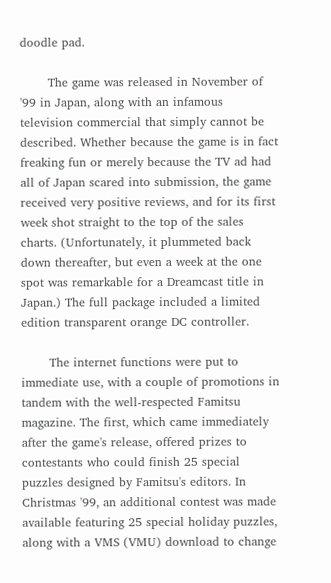doodle pad.

       The game was released in November of '99 in Japan, along with an infamous television commercial that simply cannot be described. Whether because the game is in fact freaking fun or merely because the TV ad had all of Japan scared into submission, the game received very positive reviews, and for its first week shot straight to the top of the sales charts. (Unfortunately, it plummeted back down thereafter, but even a week at the one spot was remarkable for a Dreamcast title in Japan.) The full package included a limited edition transparent orange DC controller.

       The internet functions were put to immediate use, with a couple of promotions in tandem with the well-respected Famitsu magazine. The first, which came immediately after the game's release, offered prizes to contestants who could finish 25 special puzzles designed by Famitsu's editors. In Christmas '99, an additional contest was made available featuring 25 special holiday puzzles, along with a VMS (VMU) download to change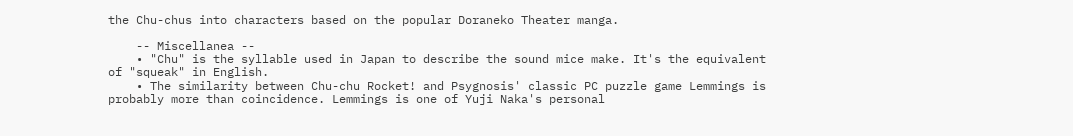the Chu-chus into characters based on the popular Doraneko Theater manga.

    -- Miscellanea --
    • "Chu" is the syllable used in Japan to describe the sound mice make. It's the equivalent of "squeak" in English.
    • The similarity between Chu-chu Rocket! and Psygnosis' classic PC puzzle game Lemmings is probably more than coincidence. Lemmings is one of Yuji Naka's personal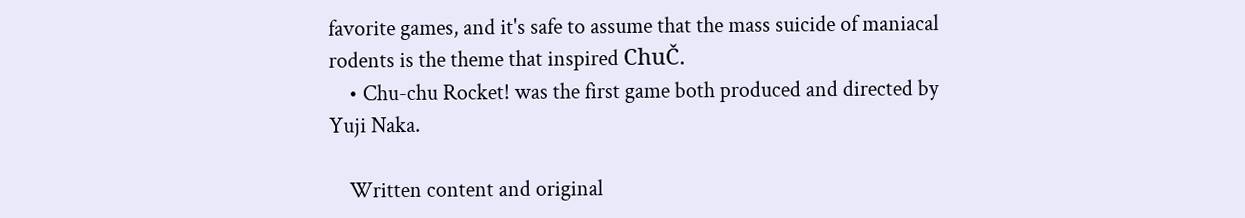favorite games, and it's safe to assume that the mass suicide of maniacal rodents is the theme that inspired ChuČ.
    • Chu-chu Rocket! was the first game both produced and directed by Yuji Naka.

    Written content and original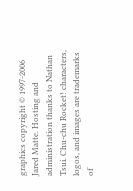graphics copyright © 1997-2006 Jared Matte. Hosting and administration thanks to Nathan Tsui. Chu-chu Rocket! characters, logos, and images are trademarks of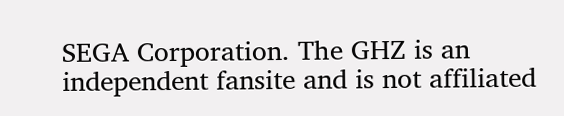SEGA Corporation. The GHZ is an independent fansite and is not affiliated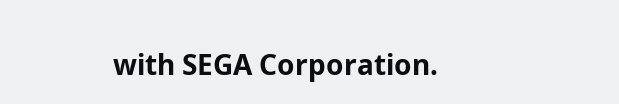with SEGA Corporation.